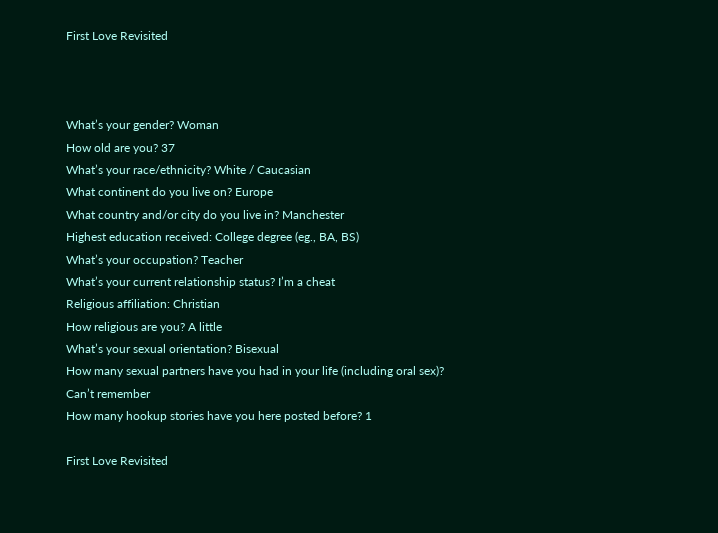First Love Revisited



What’s your gender? Woman
How old are you? 37
What’s your race/ethnicity? White / Caucasian
What continent do you live on? Europe
What country and/or city do you live in? Manchester
Highest education received: College degree (eg., BA, BS)
What’s your occupation? Teacher
What’s your current relationship status? I’m a cheat
Religious affiliation: Christian
How religious are you? A little
What’s your sexual orientation? Bisexual
How many sexual partners have you had in your life (including oral sex)? Can’t remember
How many hookup stories have you here posted before? 1

First Love Revisited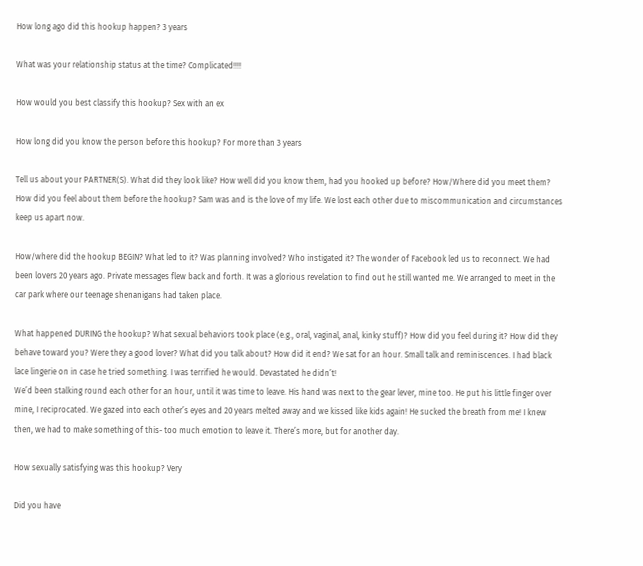How long ago did this hookup happen? 3 years

What was your relationship status at the time? Complicated!!!!

How would you best classify this hookup? Sex with an ex

How long did you know the person before this hookup? For more than 3 years

Tell us about your PARTNER(S). What did they look like? How well did you know them, had you hooked up before? How/Where did you meet them? How did you feel about them before the hookup? Sam was and is the love of my life. We lost each other due to miscommunication and circumstances keep us apart now.

How/where did the hookup BEGIN? What led to it? Was planning involved? Who instigated it? The wonder of Facebook led us to reconnect. We had been lovers 20 years ago. Private messages flew back and forth. It was a glorious revelation to find out he still wanted me. We arranged to meet in the car park where our teenage shenanigans had taken place.

What happened DURING the hookup? What sexual behaviors took place (e.g., oral, vaginal, anal, kinky stuff)? How did you feel during it? How did they behave toward you? Were they a good lover? What did you talk about? How did it end? We sat for an hour. Small talk and reminiscences. I had black lace lingerie on in case he tried something. I was terrified he would. Devastated he didn’t!
We’d been stalking round each other for an hour, until it was time to leave. His hand was next to the gear lever, mine too. He put his little finger over mine, I reciprocated. We gazed into each other’s eyes and 20 years melted away and we kissed like kids again! He sucked the breath from me! I knew then, we had to make something of this- too much emotion to leave it. There’s more, but for another day.

How sexually satisfying was this hookup? Very

Did you have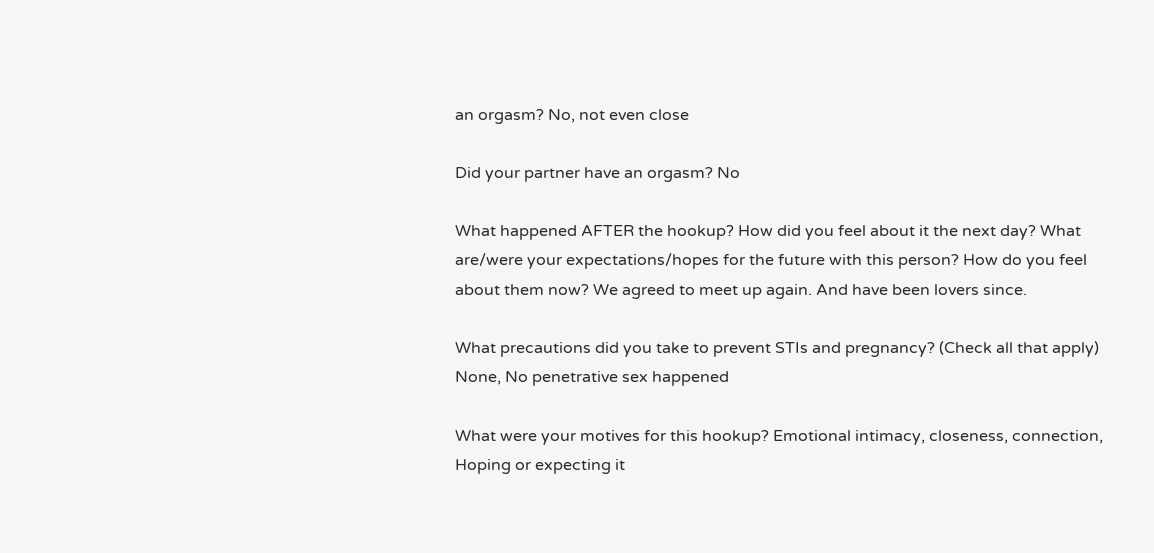an orgasm? No, not even close

Did your partner have an orgasm? No

What happened AFTER the hookup? How did you feel about it the next day? What are/were your expectations/hopes for the future with this person? How do you feel about them now? We agreed to meet up again. And have been lovers since.

What precautions did you take to prevent STIs and pregnancy? (Check all that apply) None, No penetrative sex happened

What were your motives for this hookup? Emotional intimacy, closeness, connection, Hoping or expecting it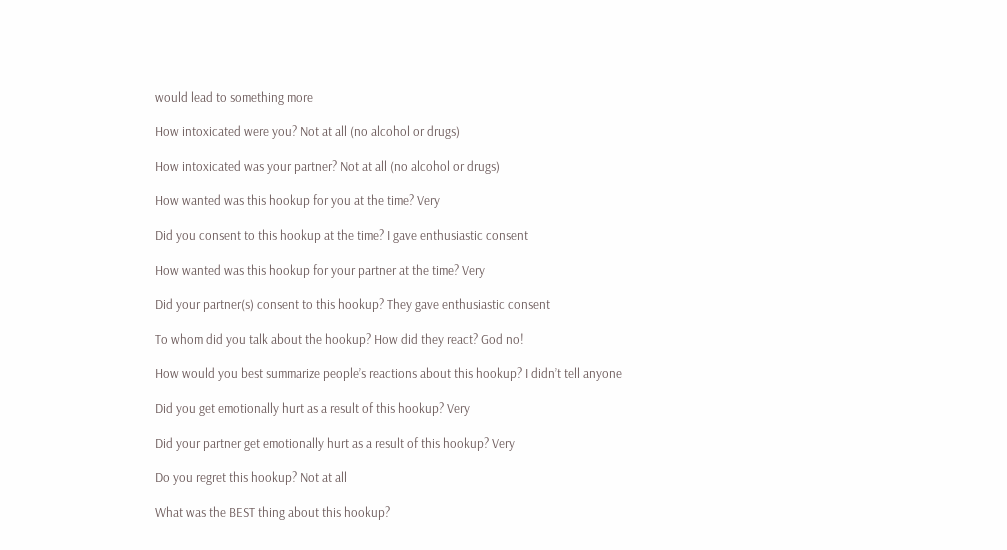would lead to something more

How intoxicated were you? Not at all (no alcohol or drugs)

How intoxicated was your partner? Not at all (no alcohol or drugs)

How wanted was this hookup for you at the time? Very

Did you consent to this hookup at the time? I gave enthusiastic consent

How wanted was this hookup for your partner at the time? Very

Did your partner(s) consent to this hookup? They gave enthusiastic consent

To whom did you talk about the hookup? How did they react? God no!

How would you best summarize people’s reactions about this hookup? I didn’t tell anyone

Did you get emotionally hurt as a result of this hookup? Very

Did your partner get emotionally hurt as a result of this hookup? Very

Do you regret this hookup? Not at all

What was the BEST thing about this hookup?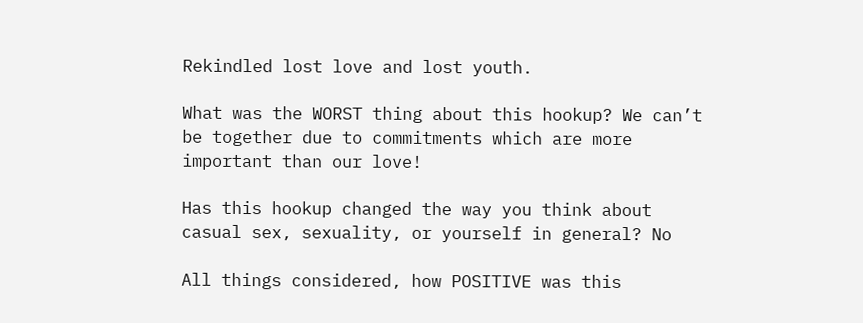Rekindled lost love and lost youth.

What was the WORST thing about this hookup? We can’t be together due to commitments which are more important than our love!

Has this hookup changed the way you think about casual sex, sexuality, or yourself in general? No

All things considered, how POSITIVE was this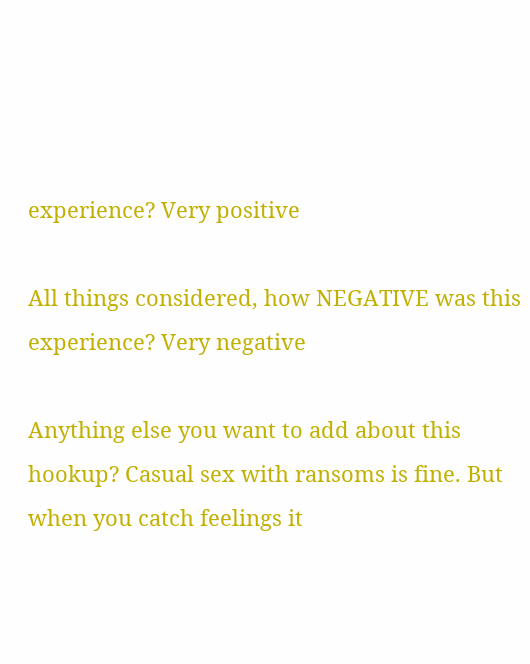experience? Very positive

All things considered, how NEGATIVE was this experience? Very negative

Anything else you want to add about this hookup? Casual sex with ransoms is fine. But when you catch feelings it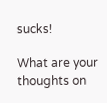sucks!

What are your thoughts on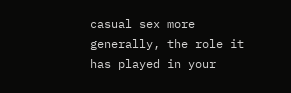casual sex more generally, the role it has played in your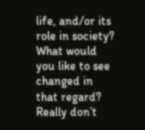life, and/or its role in society? What would you like to see changed in that regard? Really don’t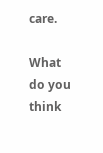care.

What do you think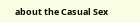about the Casual Sex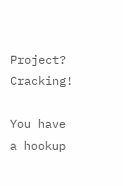Project? Cracking!

You have a hookup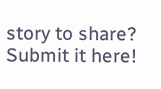story to share? Submit it here!